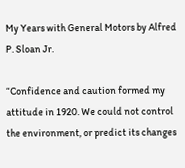My Years with General Motors by Alfred P. Sloan Jr.

“Confidence and caution formed my attitude in 1920. We could not control the environment, or predict its changes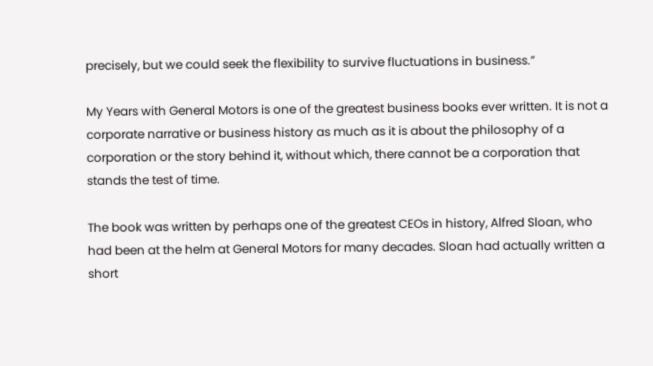precisely, but we could seek the flexibility to survive fluctuations in business.”

My Years with General Motors is one of the greatest business books ever written. It is not a corporate narrative or business history as much as it is about the philosophy of a corporation or the story behind it, without which, there cannot be a corporation that stands the test of time.

The book was written by perhaps one of the greatest CEOs in history, Alfred Sloan, who had been at the helm at General Motors for many decades. Sloan had actually written a short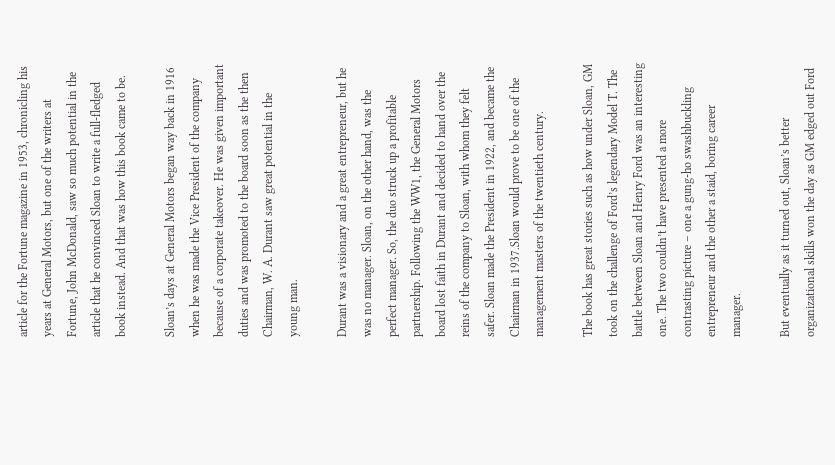article for the Fortune magazine in 1953, chronicling his years at General Motors, but one of the writers at Fortune, John McDonald, saw so much potential in the article that he convinced Sloan to write a full-fledged book instead. And that was how this book came to be.

Sloan’s days at General Motors began way back in 1916 when he was made the Vice President of the company because of a corporate takeover. He was given important duties and was promoted to the board soon as the then Chairman, W. A. Durant saw great potential in the young man.

Durant was a visionary and a great entrepreneur, but he was no manager. Sloan, on the other hand, was the perfect manager. So, the duo struck up a profitable partnership. Following the WW1, the General Motors board lost faith in Durant and decided to hand over the reins of the company to Sloan, with whom they felt safer. Sloan made the President in 1922, and became the Chairman in 1937.Sloan would prove to be one of the management masters of the twentieth century.

The book has great stories such as how under Sloan, GM took on the challenge of Ford’s legendary Model T. The battle between Sloan and Henry Ford was an interesting one. The two couldn’t have presented a more contrasting picture – one a gung-ho swashbuckling entrepreneur and the other a staid, boring career manager.

But eventually as it turned out, Sloan’s better organizational skills won the day as GM edged out Ford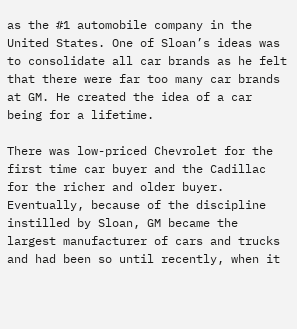as the #1 automobile company in the United States. One of Sloan’s ideas was to consolidate all car brands as he felt that there were far too many car brands at GM. He created the idea of a car being for a lifetime.

There was low-priced Chevrolet for the first time car buyer and the Cadillac for the richer and older buyer. Eventually, because of the discipline instilled by Sloan, GM became the largest manufacturer of cars and trucks and had been so until recently, when it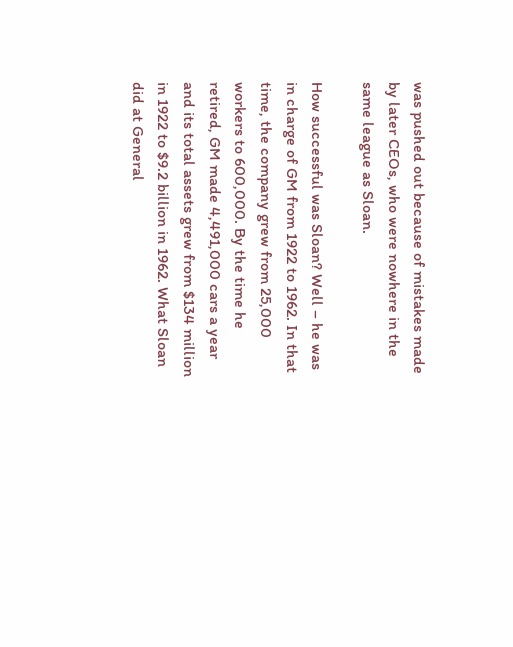was pushed out because of mistakes made by later CEOs, who were nowhere in the same league as Sloan.

How successful was Sloan? Well – he was in charge of GM from 1922 to 1962. In that time, the company grew from 25,000 workers to 600,000. By the time he retired, GM made 4,491,000 cars a year and its total assets grew from $134 million in 1922 to $9.2 billion in 1962. What Sloan did at General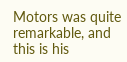Motors was quite remarkable, and this is his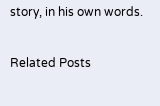story, in his own words.

Related Posts